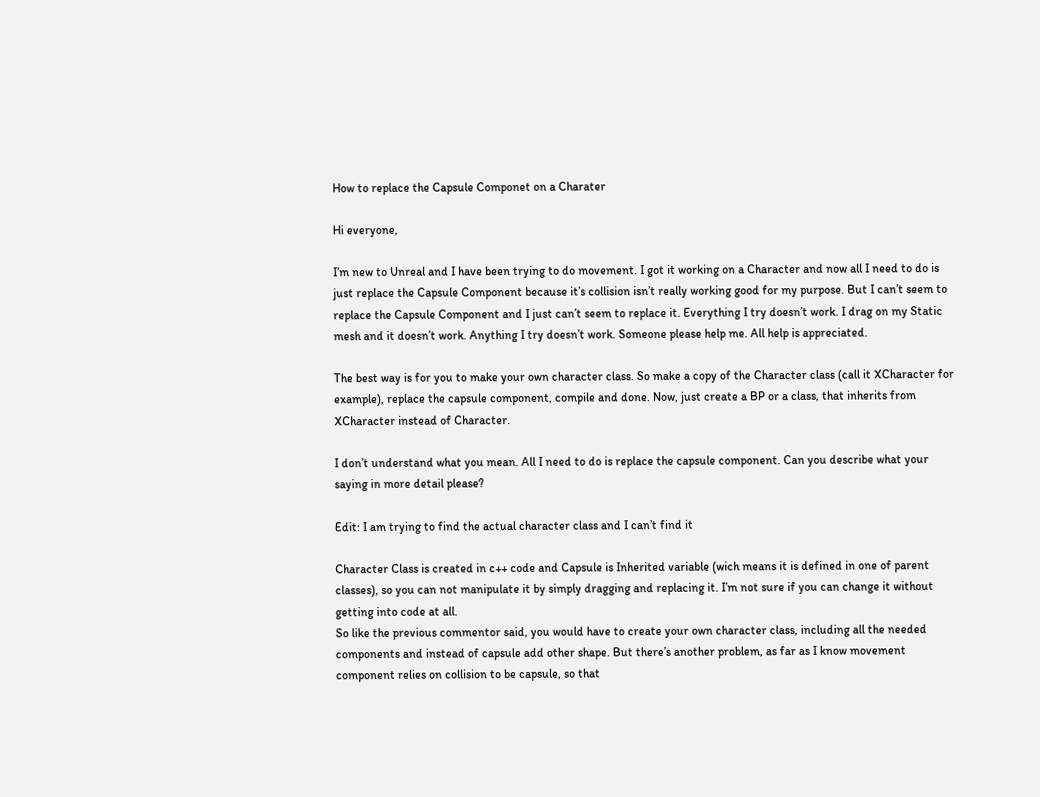How to replace the Capsule Componet on a Charater

Hi everyone,

I’m new to Unreal and I have been trying to do movement. I got it working on a Character and now all I need to do is just replace the Capsule Component because it’s collision isn’t really working good for my purpose. But I can’t seem to replace the Capsule Component and I just can’t seem to replace it. Everything I try doesn’t work. I drag on my Static mesh and it doesn’t work. Anything I try doesn’t work. Someone please help me. All help is appreciated.

The best way is for you to make your own character class. So make a copy of the Character class (call it XCharacter for example), replace the capsule component, compile and done. Now, just create a BP or a class, that inherits from XCharacter instead of Character.

I don’t understand what you mean. All I need to do is replace the capsule component. Can you describe what your saying in more detail please?

Edit: I am trying to find the actual character class and I can’t find it

Character Class is created in c++ code and Capsule is Inherited variable (wich means it is defined in one of parent classes), so you can not manipulate it by simply dragging and replacing it. I’m not sure if you can change it without getting into code at all.
So like the previous commentor said, you would have to create your own character class, including all the needed components and instead of capsule add other shape. But there’s another problem, as far as I know movement component relies on collision to be capsule, so that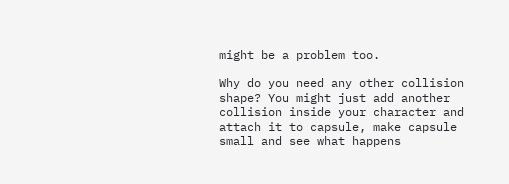might be a problem too.

Why do you need any other collision shape? You might just add another collision inside your character and attach it to capsule, make capsule small and see what happens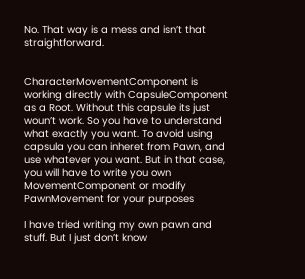No. That way is a mess and isn’t that straightforward.


CharacterMovementComponent is working directly with CapsuleComponent as a Root. Without this capsule its just woun’t work. So you have to understand what exactly you want. To avoid using capsula you can inheret from Pawn, and use whatever you want. But in that case, you will have to write you own MovementComponent or modify PawnMovement for your purposes

I have tried writing my own pawn and stuff. But I just don’t know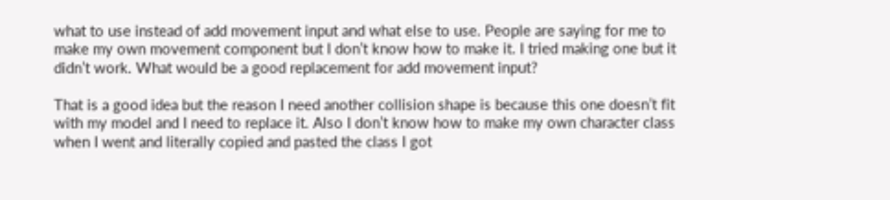what to use instead of add movement input and what else to use. People are saying for me to make my own movement component but I don’t know how to make it. I tried making one but it didn’t work. What would be a good replacement for add movement input?

That is a good idea but the reason I need another collision shape is because this one doesn’t fit with my model and I need to replace it. Also I don’t know how to make my own character class when I went and literally copied and pasted the class I got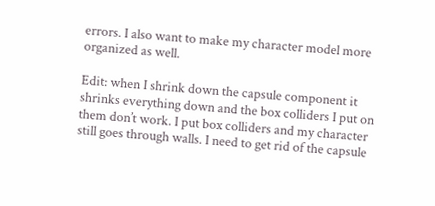errors. I also want to make my character model more organized as well.

Edit: when I shrink down the capsule component it shrinks everything down and the box colliders I put on them don’t work. I put box colliders and my character still goes through walls. I need to get rid of the capsule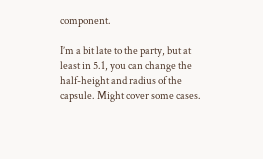component.

I’m a bit late to the party, but at least in 5.1, you can change the half-height and radius of the capsule. Might cover some cases.